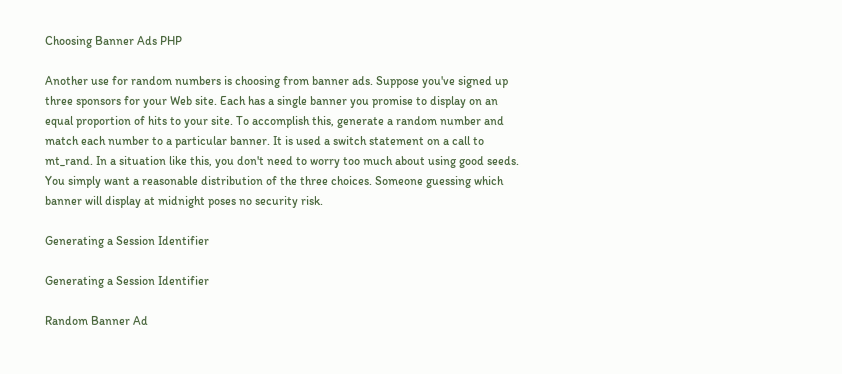Choosing Banner Ads PHP

Another use for random numbers is choosing from banner ads. Suppose you've signed up three sponsors for your Web site. Each has a single banner you promise to display on an equal proportion of hits to your site. To accomplish this, generate a random number and match each number to a particular banner. It is used a switch statement on a call to mt_rand. In a situation like this, you don't need to worry too much about using good seeds. You simply want a reasonable distribution of the three choices. Someone guessing which banner will display at midnight poses no security risk.

Generating a Session Identifier

Generating a Session Identifier

Random Banner Ad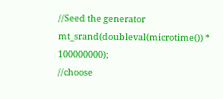//Seed the generator
mt_srand(doubleval(microtime()) * 100000000);
//choose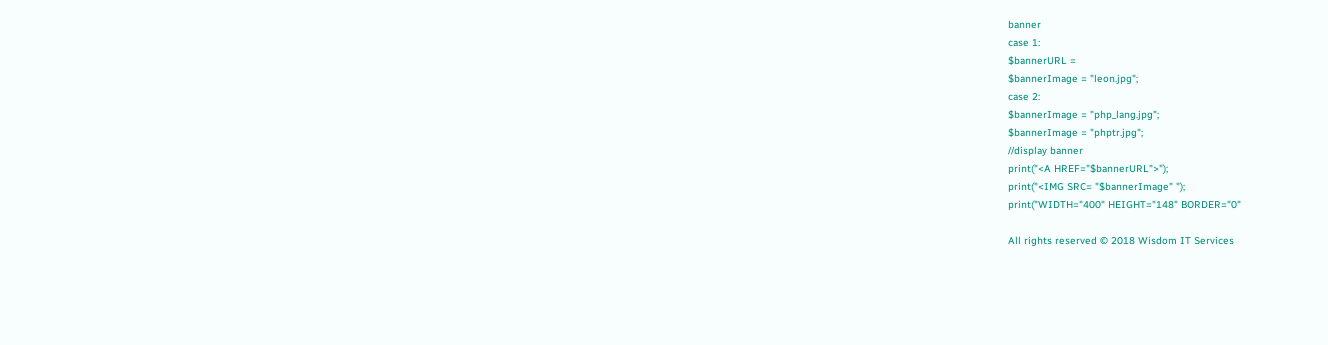banner
case 1:
$bannerURL =
$bannerImage = "leon.jpg";
case 2:
$bannerImage = "php_lang.jpg";
$bannerImage = "phptr.jpg";
//display banner
print("<A HREF="$bannerURL">");
print("<IMG SRC= "$bannerImage" ");
print("WIDTH="400" HEIGHT="148" BORDER="0"

All rights reserved © 2018 Wisdom IT Services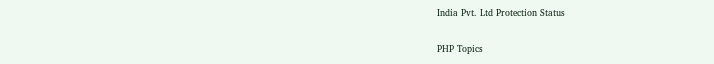India Pvt. Ltd Protection Status

PHP Topics